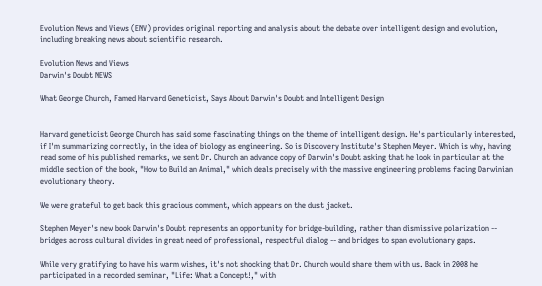Evolution News and Views (ENV) provides original reporting and analysis about the debate over intelligent design and evolution, including breaking news about scientific research.

Evolution News and Views
Darwin's Doubt NEWS

What George Church, Famed Harvard Geneticist, Says About Darwin's Doubt and Intelligent Design


Harvard geneticist George Church has said some fascinating things on the theme of intelligent design. He's particularly interested, if I'm summarizing correctly, in the idea of biology as engineering. So is Discovery Institute's Stephen Meyer. Which is why, having read some of his published remarks, we sent Dr. Church an advance copy of Darwin's Doubt asking that he look in particular at the middle section of the book, "How to Build an Animal," which deals precisely with the massive engineering problems facing Darwinian evolutionary theory.

We were grateful to get back this gracious comment, which appears on the dust jacket.

Stephen Meyer's new book Darwin's Doubt represents an opportunity for bridge-building, rather than dismissive polarization -- bridges across cultural divides in great need of professional, respectful dialog -- and bridges to span evolutionary gaps.

While very gratifying to have his warm wishes, it's not shocking that Dr. Church would share them with us. Back in 2008 he participated in a recorded seminar, "Life: What a Concept!," with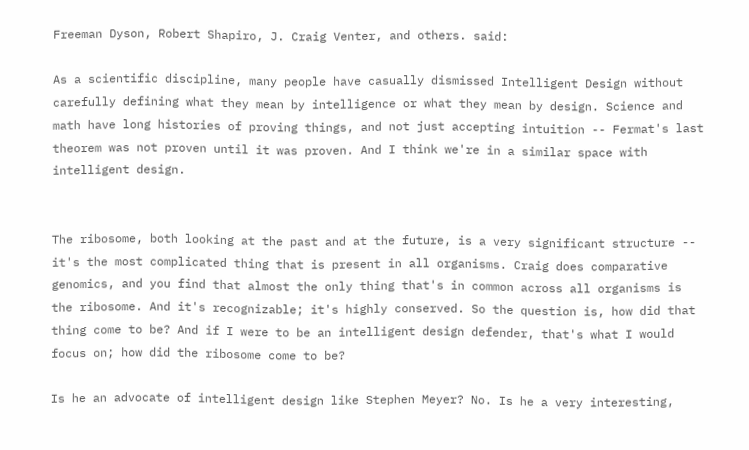Freeman Dyson, Robert Shapiro, J. Craig Venter, and others. said:

As a scientific discipline, many people have casually dismissed Intelligent Design without carefully defining what they mean by intelligence or what they mean by design. Science and math have long histories of proving things, and not just accepting intuition -- Fermat's last theorem was not proven until it was proven. And I think we're in a similar space with intelligent design.


The ribosome, both looking at the past and at the future, is a very significant structure -- it's the most complicated thing that is present in all organisms. Craig does comparative genomics, and you find that almost the only thing that's in common across all organisms is the ribosome. And it's recognizable; it's highly conserved. So the question is, how did that thing come to be? And if I were to be an intelligent design defender, that's what I would focus on; how did the ribosome come to be?

Is he an advocate of intelligent design like Stephen Meyer? No. Is he a very interesting,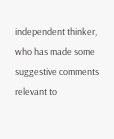independent thinker, who has made some suggestive comments relevant to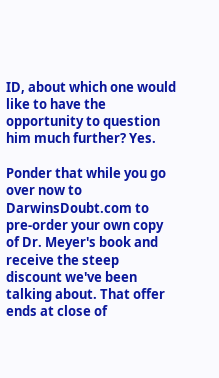ID, about which one would like to have the opportunity to question him much further? Yes.

Ponder that while you go over now to DarwinsDoubt.com to pre-order your own copy of Dr. Meyer's book and receive the steep discount we've been talking about. That offer ends at close of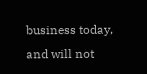business today, and will not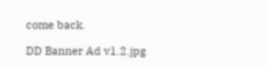come back.

DD Banner Ad v1.2.jpg